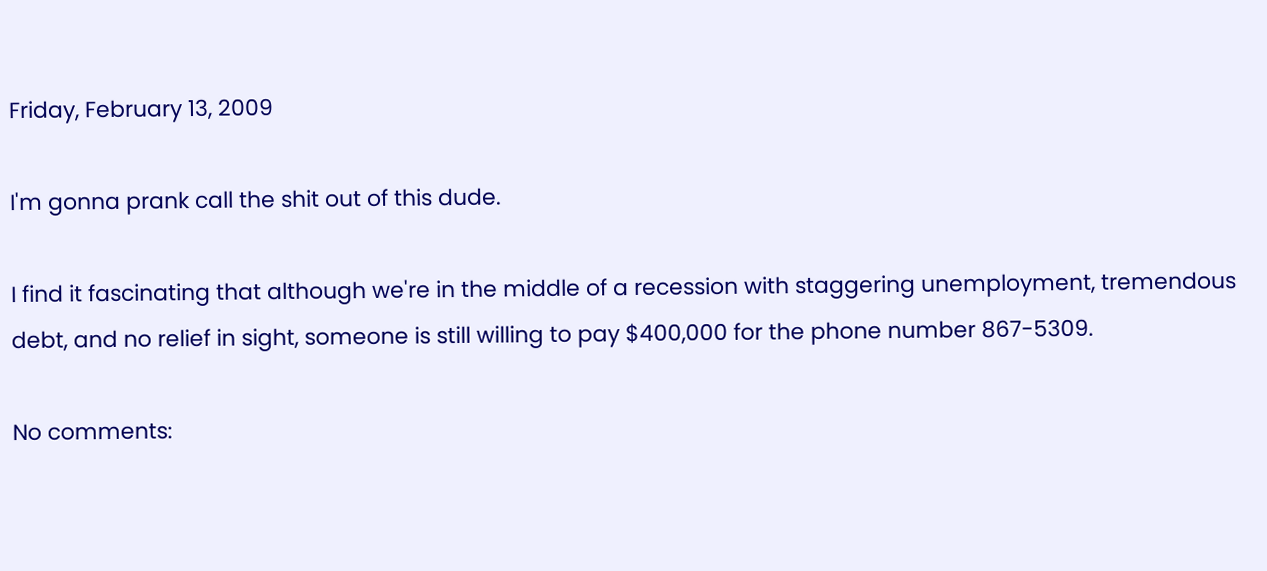Friday, February 13, 2009

I'm gonna prank call the shit out of this dude.

I find it fascinating that although we're in the middle of a recession with staggering unemployment, tremendous debt, and no relief in sight, someone is still willing to pay $400,000 for the phone number 867-5309.

No comments: